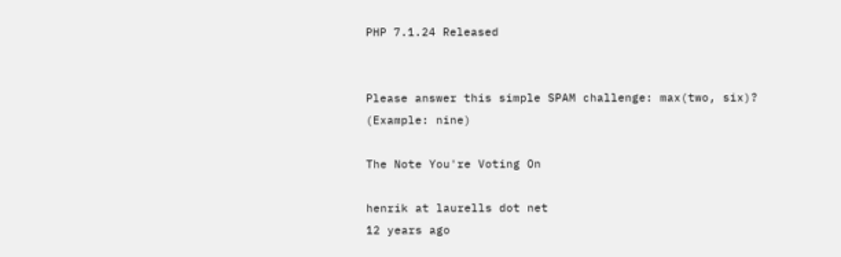PHP 7.1.24 Released


Please answer this simple SPAM challenge: max(two, six)?
(Example: nine)

The Note You're Voting On

henrik at laurells dot net
12 years ago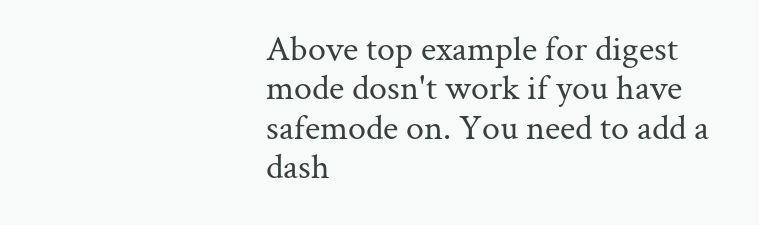Above top example for digest mode dosn't work if you have safemode on. You need to add a dash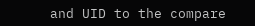and UID to the compare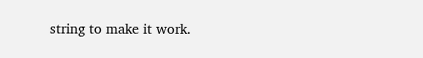string to make it work.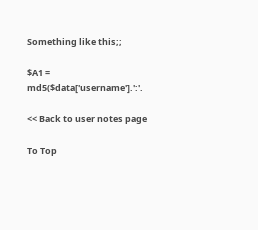Something like this;;

$A1 = md5($data['username'].':'.

<< Back to user notes page

To Top